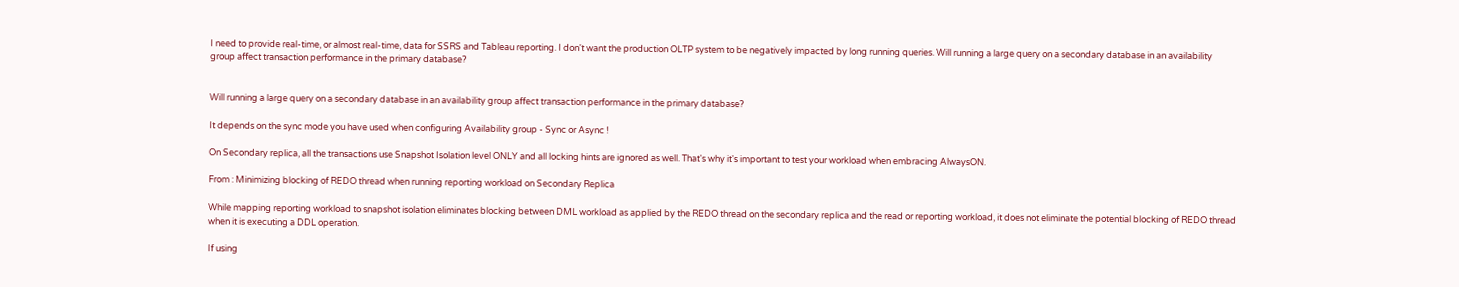I need to provide real-time, or almost real-time, data for SSRS and Tableau reporting. I don't want the production OLTP system to be negatively impacted by long running queries. Will running a large query on a secondary database in an availability group affect transaction performance in the primary database?


Will running a large query on a secondary database in an availability group affect transaction performance in the primary database?

It depends on the sync mode you have used when configuring Availability group - Sync or Async !

On Secondary replica, all the transactions use Snapshot Isolation level ONLY and all locking hints are ignored as well. That's why it's important to test your workload when embracing AlwaysON.

From : Minimizing blocking of REDO thread when running reporting workload on Secondary Replica

While mapping reporting workload to snapshot isolation eliminates blocking between DML workload as applied by the REDO thread on the secondary replica and the read or reporting workload, it does not eliminate the potential blocking of REDO thread when it is executing a DDL operation.

If using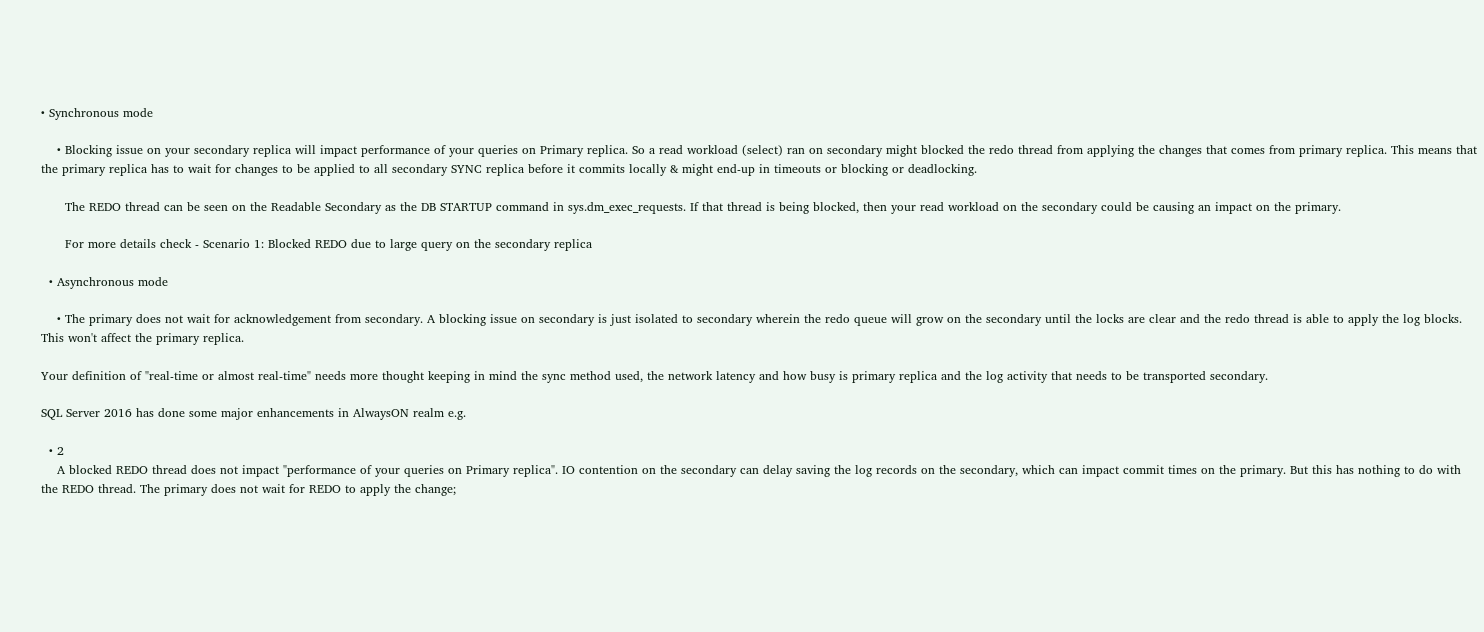• Synchronous mode

    • Blocking issue on your secondary replica will impact performance of your queries on Primary replica. So a read workload (select) ran on secondary might blocked the redo thread from applying the changes that comes from primary replica. This means that the primary replica has to wait for changes to be applied to all secondary SYNC replica before it commits locally & might end-up in timeouts or blocking or deadlocking.

      The REDO thread can be seen on the Readable Secondary as the DB STARTUP command in sys.dm_exec_requests. If that thread is being blocked, then your read workload on the secondary could be causing an impact on the primary.

      For more details check - Scenario 1: Blocked REDO due to large query on the secondary replica

  • Asynchronous mode

    • The primary does not wait for acknowledgement from secondary. A blocking issue on secondary is just isolated to secondary wherein the redo queue will grow on the secondary until the locks are clear and the redo thread is able to apply the log blocks. This won't affect the primary replica.

Your definition of "real-time or almost real-time" needs more thought keeping in mind the sync method used, the network latency and how busy is primary replica and the log activity that needs to be transported secondary.

SQL Server 2016 has done some major enhancements in AlwaysON realm e.g.

  • 2
    A blocked REDO thread does not impact "performance of your queries on Primary replica". IO contention on the secondary can delay saving the log records on the secondary, which can impact commit times on the primary. But this has nothing to do with the REDO thread. The primary does not wait for REDO to apply the change;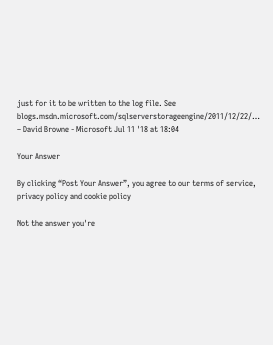just for it to be written to the log file. See blogs.msdn.microsoft.com/sqlserverstorageengine/2011/12/22/… – David Browne - Microsoft Jul 11 '18 at 18:04

Your Answer

By clicking “Post Your Answer”, you agree to our terms of service, privacy policy and cookie policy

Not the answer you're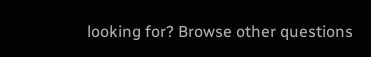looking for? Browse other questions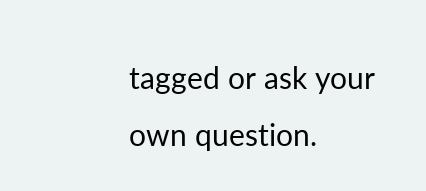tagged or ask your own question.